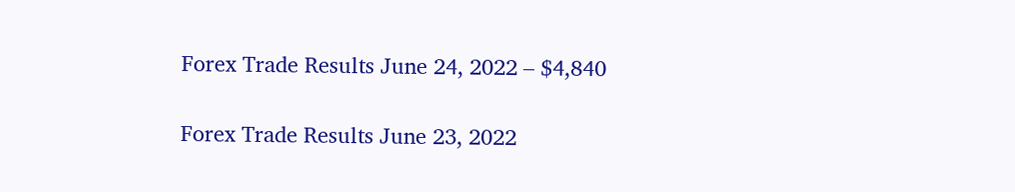Forex Trade Results June 24, 2022 – $4,840

Forex Trade Results June 23, 2022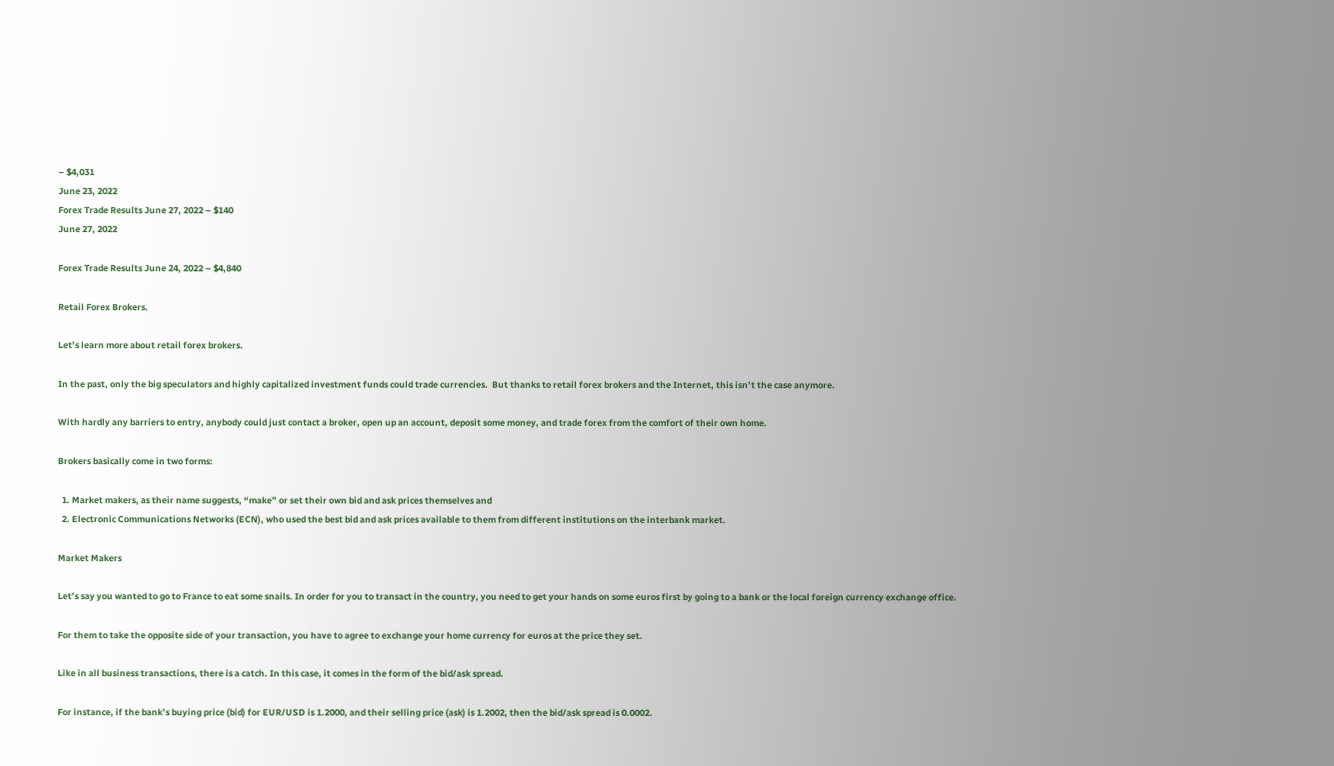– $4,031
June 23, 2022
Forex Trade Results June 27, 2022 – $140
June 27, 2022

Forex Trade Results June 24, 2022 – $4,840

Retail Forex Brokers.

Let’s learn more about retail forex brokers.

In the past, only the big speculators and highly capitalized investment funds could trade currencies.  But thanks to retail forex brokers and the Internet, this isn’t the case anymore.

With hardly any barriers to entry, anybody could just contact a broker, open up an account, deposit some money, and trade forex from the comfort of their own home.

Brokers basically come in two forms:

  1. Market makers, as their name suggests, “make” or set their own bid and ask prices themselves and
  2. Electronic Communications Networks (ECN), who used the best bid and ask prices available to them from different institutions on the interbank market.

Market Makers

Let’s say you wanted to go to France to eat some snails. In order for you to transact in the country, you need to get your hands on some euros first by going to a bank or the local foreign currency exchange office.

For them to take the opposite side of your transaction, you have to agree to exchange your home currency for euros at the price they set.

Like in all business transactions, there is a catch. In this case, it comes in the form of the bid/ask spread.

For instance, if the bank’s buying price (bid) for EUR/USD is 1.2000, and their selling price (ask) is 1.2002, then the bid/ask spread is 0.0002.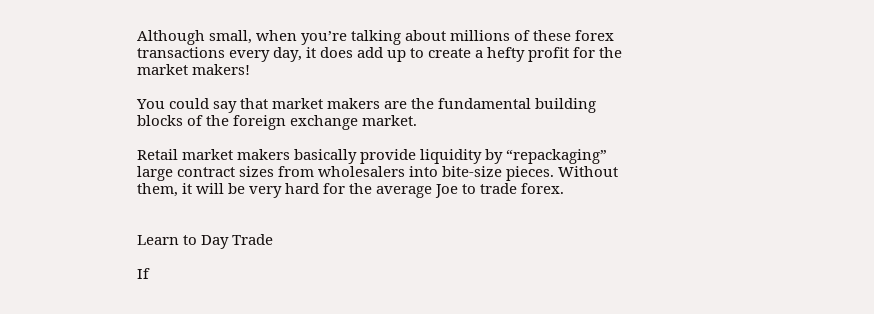Although small, when you’re talking about millions of these forex transactions every day, it does add up to create a hefty profit for the market makers!

You could say that market makers are the fundamental building blocks of the foreign exchange market.

Retail market makers basically provide liquidity by “repackaging” large contract sizes from wholesalers into bite-size pieces. Without them, it will be very hard for the average Joe to trade forex.


Learn to Day Trade

If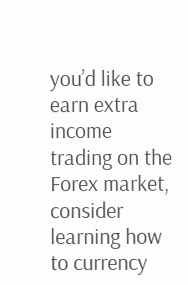you’d like to earn extra income trading on the Forex market, consider learning how to currency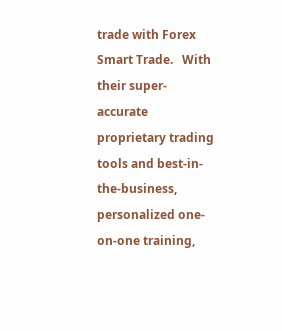trade with Forex Smart Trade.   With their super-accurate proprietary trading tools and best-in-the-business, personalized one-on-one training,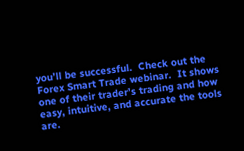you’ll be successful.  Check out the Forex Smart Trade webinar.  It shows one of their trader’s trading and how easy, intuitive, and accurate the tools are.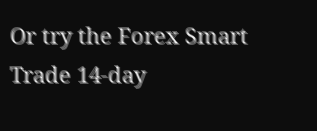Or try the Forex Smart Trade 14-day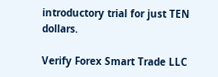introductory trial for just TEN dollars.

Verify Forex Smart Trade LLC